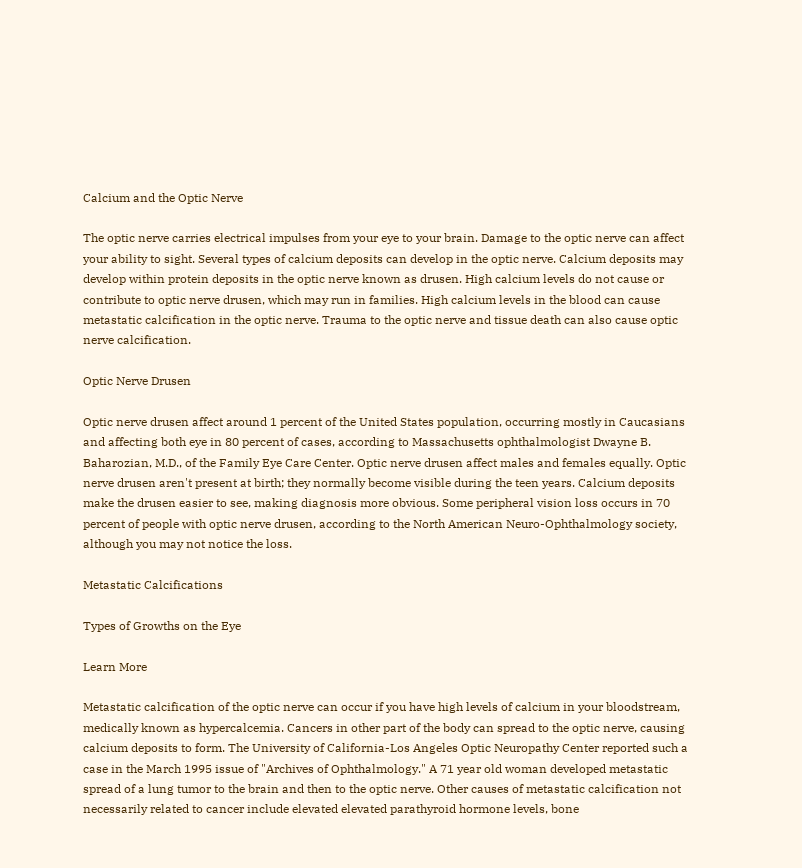Calcium and the Optic Nerve

The optic nerve carries electrical impulses from your eye to your brain. Damage to the optic nerve can affect your ability to sight. Several types of calcium deposits can develop in the optic nerve. Calcium deposits may develop within protein deposits in the optic nerve known as drusen. High calcium levels do not cause or contribute to optic nerve drusen, which may run in families. High calcium levels in the blood can cause metastatic calcification in the optic nerve. Trauma to the optic nerve and tissue death can also cause optic nerve calcification.

Optic Nerve Drusen

Optic nerve drusen affect around 1 percent of the United States population, occurring mostly in Caucasians and affecting both eye in 80 percent of cases, according to Massachusetts ophthalmologist Dwayne B. Baharozian, M.D., of the Family Eye Care Center. Optic nerve drusen affect males and females equally. Optic nerve drusen aren't present at birth; they normally become visible during the teen years. Calcium deposits make the drusen easier to see, making diagnosis more obvious. Some peripheral vision loss occurs in 70 percent of people with optic nerve drusen, according to the North American Neuro-Ophthalmology society, although you may not notice the loss.

Metastatic Calcifications

Types of Growths on the Eye

Learn More

Metastatic calcification of the optic nerve can occur if you have high levels of calcium in your bloodstream, medically known as hypercalcemia. Cancers in other part of the body can spread to the optic nerve, causing calcium deposits to form. The University of California-Los Angeles Optic Neuropathy Center reported such a case in the March 1995 issue of "Archives of Ophthalmology." A 71 year old woman developed metastatic spread of a lung tumor to the brain and then to the optic nerve. Other causes of metastatic calcification not necessarily related to cancer include elevated elevated parathyroid hormone levels, bone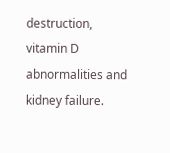destruction, vitamin D abnormalities and kidney failure.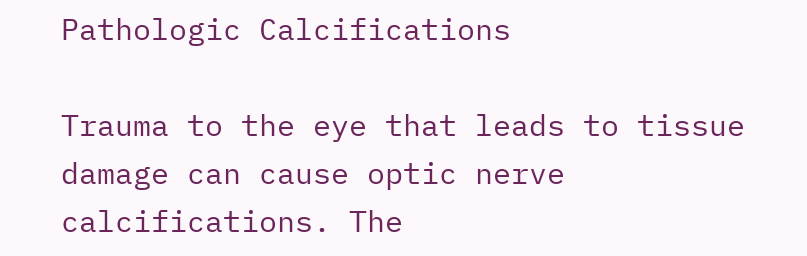Pathologic Calcifications

Trauma to the eye that leads to tissue damage can cause optic nerve calcifications. The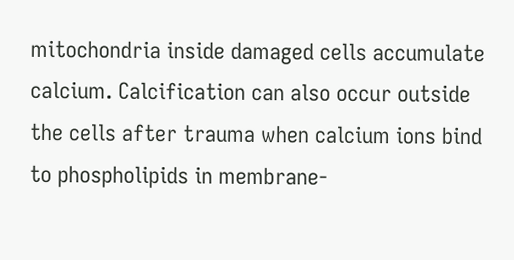mitochondria inside damaged cells accumulate calcium. Calcification can also occur outside the cells after trauma when calcium ions bind to phospholipids in membrane-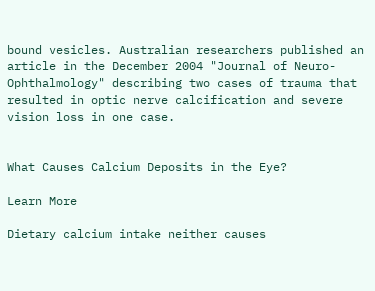bound vesicles. Australian researchers published an article in the December 2004 "Journal of Neuro-Ophthalmology" describing two cases of trauma that resulted in optic nerve calcification and severe vision loss in one case.


What Causes Calcium Deposits in the Eye?

Learn More

Dietary calcium intake neither causes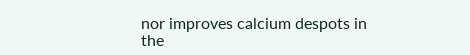nor improves calcium despots in the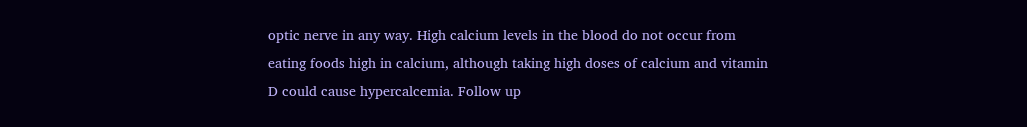optic nerve in any way. High calcium levels in the blood do not occur from eating foods high in calcium, although taking high doses of calcium and vitamin D could cause hypercalcemia. Follow up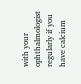with your ophthalmologist regularly if you have calcium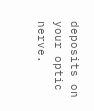deposits on your optic nerve.